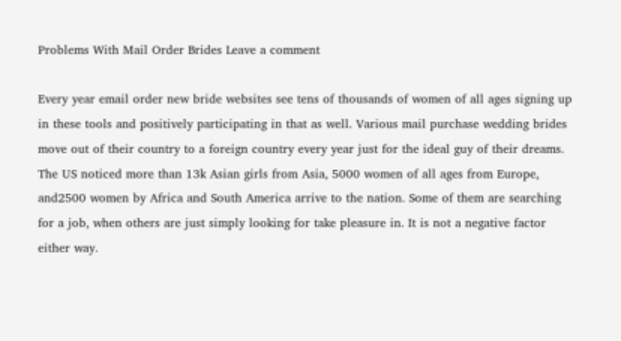Problems With Mail Order Brides Leave a comment

Every year email order new bride websites see tens of thousands of women of all ages signing up in these tools and positively participating in that as well. Various mail purchase wedding brides move out of their country to a foreign country every year just for the ideal guy of their dreams. The US noticed more than 13k Asian girls from Asia, 5000 women of all ages from Europe, and2500 women by Africa and South America arrive to the nation. Some of them are searching for a job, when others are just simply looking for take pleasure in. It is not a negative factor either way.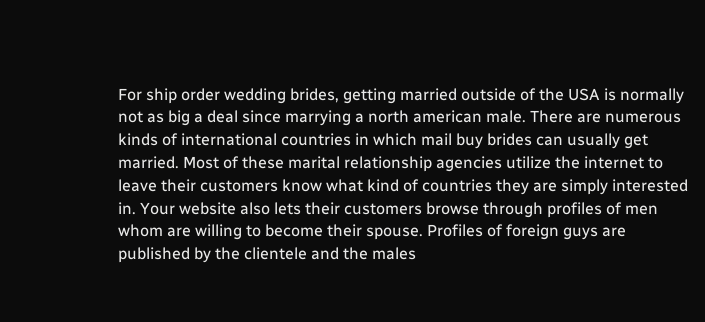For ship order wedding brides, getting married outside of the USA is normally not as big a deal since marrying a north american male. There are numerous kinds of international countries in which mail buy brides can usually get married. Most of these marital relationship agencies utilize the internet to leave their customers know what kind of countries they are simply interested in. Your website also lets their customers browse through profiles of men whom are willing to become their spouse. Profiles of foreign guys are published by the clientele and the males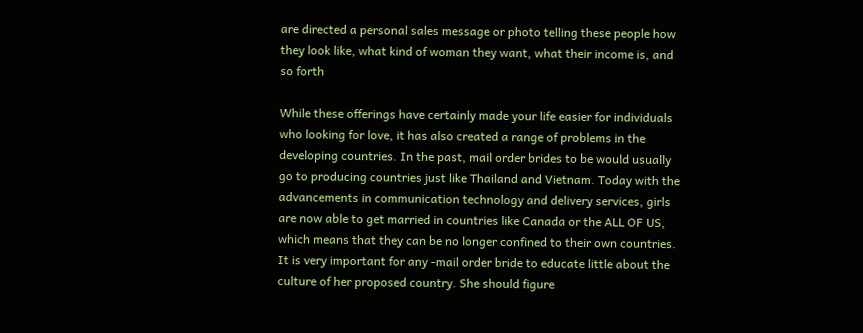are directed a personal sales message or photo telling these people how they look like, what kind of woman they want, what their income is, and so forth

While these offerings have certainly made your life easier for individuals who looking for love, it has also created a range of problems in the developing countries. In the past, mail order brides to be would usually go to producing countries just like Thailand and Vietnam. Today with the advancements in communication technology and delivery services, girls are now able to get married in countries like Canada or the ALL OF US, which means that they can be no longer confined to their own countries. It is very important for any -mail order bride to educate little about the culture of her proposed country. She should figure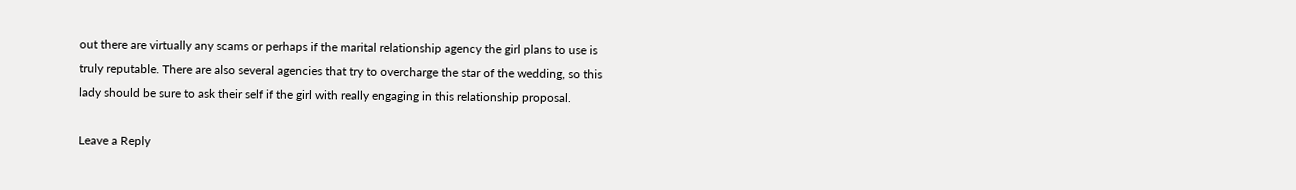out there are virtually any scams or perhaps if the marital relationship agency the girl plans to use is truly reputable. There are also several agencies that try to overcharge the star of the wedding, so this lady should be sure to ask their self if the girl with really engaging in this relationship proposal.

Leave a Reply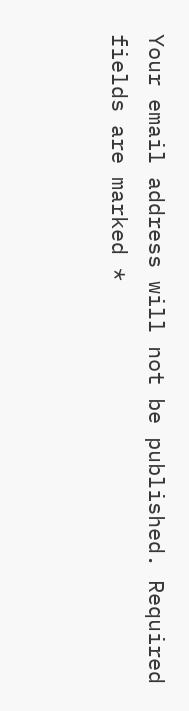Your email address will not be published. Required fields are marked *